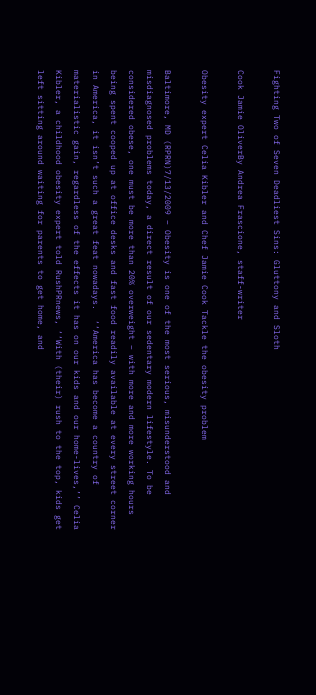Fighting Two of Seven Deadliest Sins: Gluttony and Sloth

Cook Jamie OliverBy Andrea Frascione, staff-writer

Obesity expert Celia Kibler and Chef Jamie Cook Tackle the obesity problem

Baltimore, MD (RPRN)7/13/2009 – Obesity is one of the most serious, misunderstood and misdiagnosed problems today, a direct result of our sedentary modern lifestyle. To be considered obese, one must be more than 20% overweight – with more and more working hours being spent cooped up at office desks and fast food readily available at every street corner in America, it isn’t such a great feat nowadays.  ‘‘America has become a country of materialistic gain, regardless of the effects it has on our kids and our home-lives,’’ Celia Kibler, a childhood obesity expert told RushPRnews, ‘‘With (their) rush to the top, kids get left sitting around waiting for parents to get home, and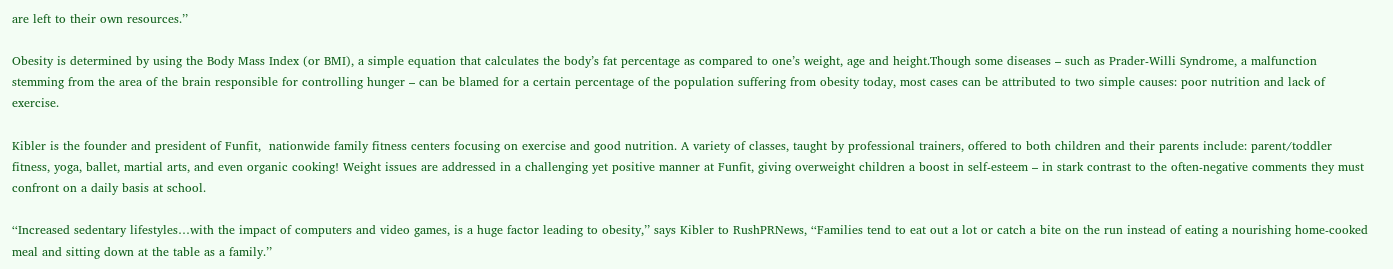are left to their own resources.’’

Obesity is determined by using the Body Mass Index (or BMI), a simple equation that calculates the body’s fat percentage as compared to one’s weight, age and height.Though some diseases – such as Prader-Willi Syndrome, a malfunction stemming from the area of the brain responsible for controlling hunger – can be blamed for a certain percentage of the population suffering from obesity today, most cases can be attributed to two simple causes: poor nutrition and lack of exercise.

Kibler is the founder and president of Funfit,  nationwide family fitness centers focusing on exercise and good nutrition. A variety of classes, taught by professional trainers, offered to both children and their parents include: parent/toddler fitness, yoga, ballet, martial arts, and even organic cooking! Weight issues are addressed in a challenging yet positive manner at Funfit, giving overweight children a boost in self-esteem – in stark contrast to the often-negative comments they must confront on a daily basis at school.

‘‘Increased sedentary lifestyles…with the impact of computers and video games, is a huge factor leading to obesity,’’ says Kibler to RushPRNews, ‘‘Families tend to eat out a lot or catch a bite on the run instead of eating a nourishing home-cooked meal and sitting down at the table as a family.’’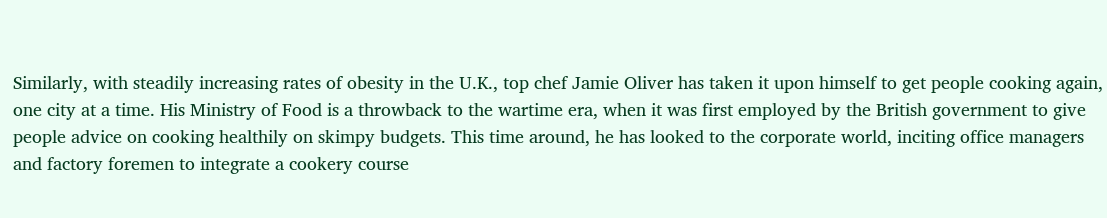Similarly, with steadily increasing rates of obesity in the U.K., top chef Jamie Oliver has taken it upon himself to get people cooking again, one city at a time. His Ministry of Food is a throwback to the wartime era, when it was first employed by the British government to give people advice on cooking healthily on skimpy budgets. This time around, he has looked to the corporate world, inciting office managers and factory foremen to integrate a cookery course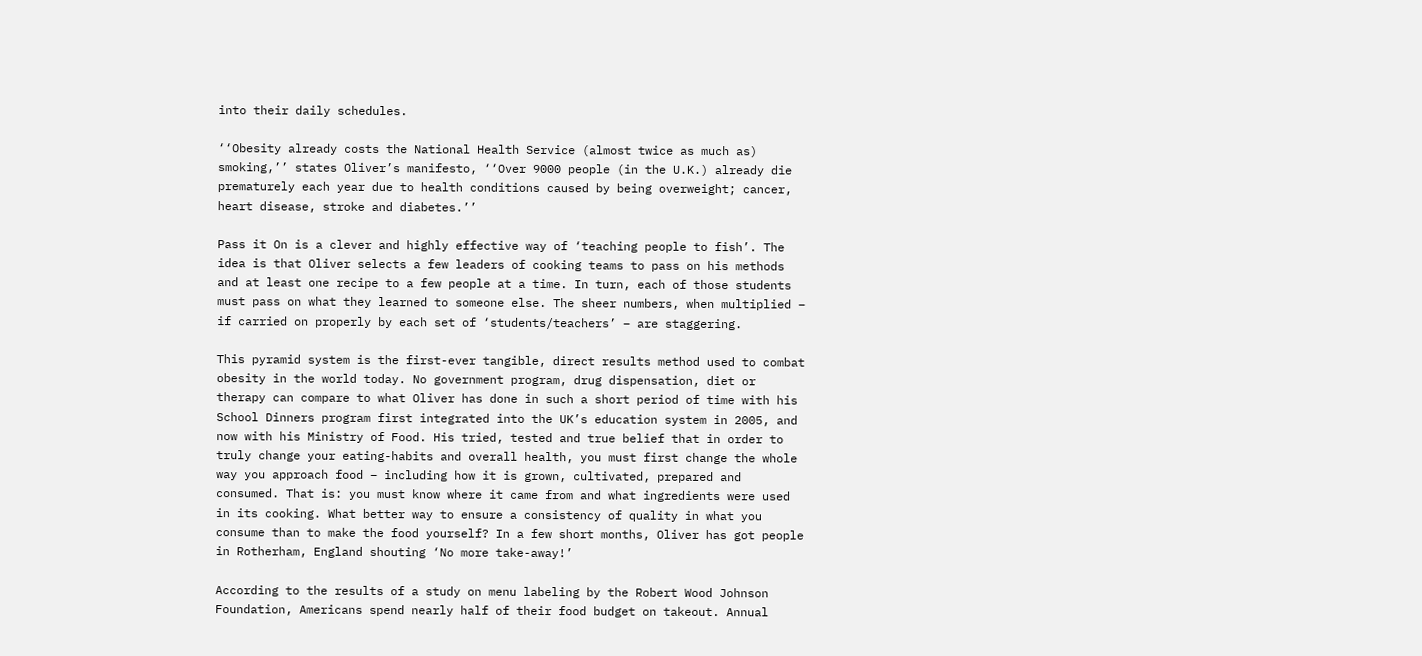into their daily schedules.

‘‘Obesity already costs the National Health Service (almost twice as much as) smoking,’’ states Oliver’s manifesto, ‘‘Over 9000 people (in the U.K.) already die prematurely each year due to health conditions caused by being overweight; cancer, heart disease, stroke and diabetes.’’

Pass it On is a clever and highly effective way of ‘teaching people to fish’. The idea is that Oliver selects a few leaders of cooking teams to pass on his methods and at least one recipe to a few people at a time. In turn, each of those students must pass on what they learned to someone else. The sheer numbers, when multiplied – if carried on properly by each set of ‘students/teachers’ – are staggering.

This pyramid system is the first-ever tangible, direct results method used to combat obesity in the world today. No government program, drug dispensation, diet or therapy can compare to what Oliver has done in such a short period of time with his School Dinners program first integrated into the UK’s education system in 2005, and now with his Ministry of Food. His tried, tested and true belief that in order to truly change your eating-habits and overall health, you must first change the whole way you approach food – including how it is grown, cultivated, prepared and consumed. That is: you must know where it came from and what ingredients were used in its cooking. What better way to ensure a consistency of quality in what you consume than to make the food yourself? In a few short months, Oliver has got people in Rotherham, England shouting ‘No more take-away!’

According to the results of a study on menu labeling by the Robert Wood Johnson Foundation, Americans spend nearly half of their food budget on takeout. Annual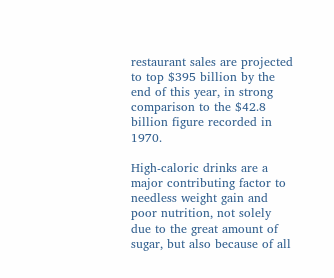restaurant sales are projected to top $395 billion by the end of this year, in strong comparison to the $42.8 billion figure recorded in 1970.

High-caloric drinks are a major contributing factor to needless weight gain and poor nutrition, not solely due to the great amount of sugar, but also because of all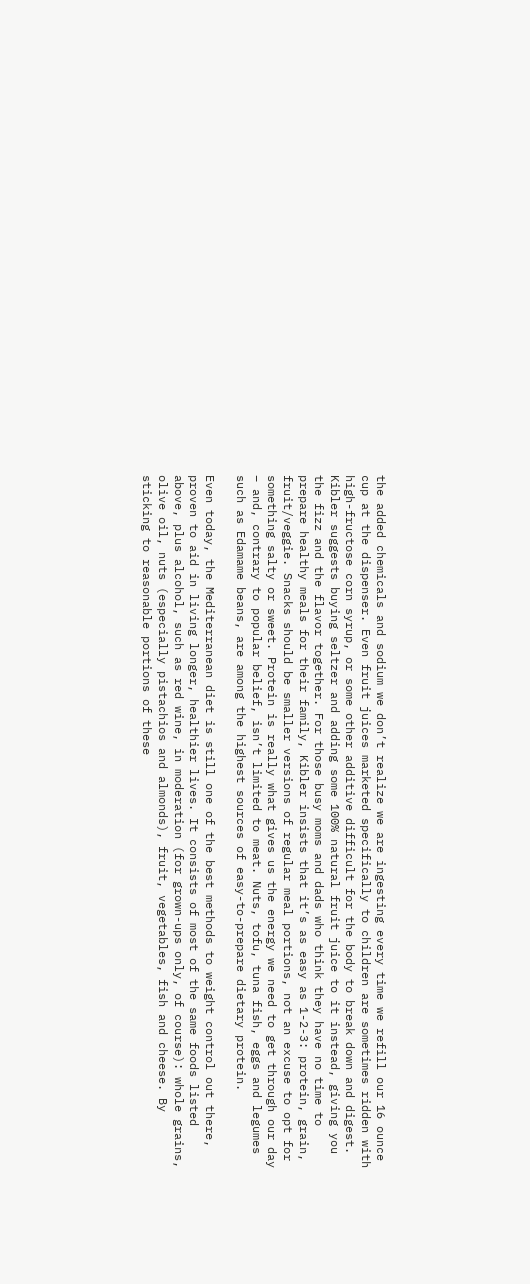the added chemicals and sodium we don’t realize we are ingesting every time we refill our 16 ounce cup at the dispenser. Even fruit juices marketed specifically to children are sometimes ridden with high-fructose corn syrup, or some other additive difficult for the body to break down and digest. Kibler suggests buying seltzer and adding some 100% natural fruit juice to it instead, giving you the fizz and the flavor together. For those busy moms and dads who think they have no time to prepare healthy meals for their family, Kibler insists that it’s as easy as 1-2-3: protein, grain, fruit/veggie. Snacks should be smaller versions of regular meal portions, not an excuse to opt for something salty or sweet. Protein is really what gives us the energy we need to get through our day – and, contrary to popular belief, isn’t limited to meat. Nuts, tofu, tuna fish, eggs and legumes such as Edamame beans, are among the highest sources of easy-to-prepare dietary protein.

Even today, the Mediterranean diet is still one of the best methods to weight control out there, proven to aid in living longer, healthier lives. It consists of most of the same foods listed above, plus alcohol, such as red wine, in moderation (for grown-ups only, of course): whole grains, olive oil, nuts (especially pistachios and almonds), fruit, vegetables, fish and cheese. By sticking to reasonable portions of these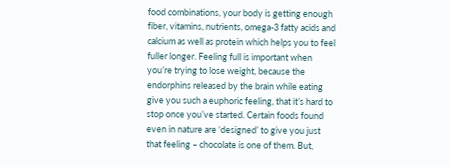food combinations, your body is getting enough fiber, vitamins, nutrients, omega-3 fatty acids and calcium as well as protein which helps you to feel fuller longer. Feeling full is important when you’re trying to lose weight, because the endorphins released by the brain while eating give you such a euphoric feeling, that it’s hard to stop once you’ve started. Certain foods found even in nature are ‘designed’ to give you just that feeling – chocolate is one of them. But,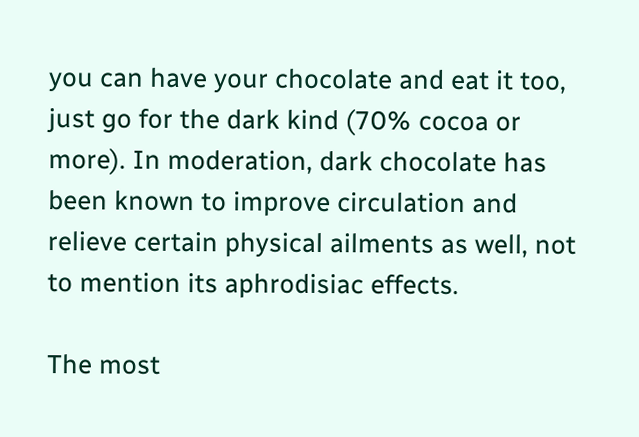you can have your chocolate and eat it too, just go for the dark kind (70% cocoa or more). In moderation, dark chocolate has been known to improve circulation and relieve certain physical ailments as well, not to mention its aphrodisiac effects.

The most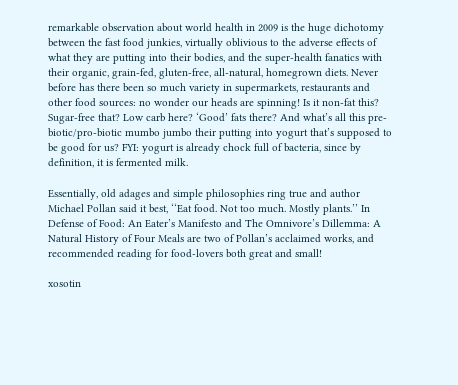remarkable observation about world health in 2009 is the huge dichotomy between the fast food junkies, virtually oblivious to the adverse effects of what they are putting into their bodies, and the super-health fanatics with their organic, grain-fed, gluten-free, all-natural, homegrown diets. Never before has there been so much variety in supermarkets, restaurants and other food sources: no wonder our heads are spinning! Is it non-fat this? Sugar-free that? Low carb here? ‘Good’ fats there? And what’s all this pre-biotic/pro-biotic mumbo jumbo their putting into yogurt that’s supposed to be good for us? FYI: yogurt is already chock full of bacteria, since by definition, it is fermented milk.

Essentially, old adages and simple philosophies ring true and author Michael Pollan said it best, ‘‘Eat food. Not too much. Mostly plants.’’ In Defense of Food: An Eater’s Manifesto and The Omnivore’s Dillemma: A Natural History of Four Meals are two of Pollan’s acclaimed works, and recommended reading for food-lovers both great and small!

xosotin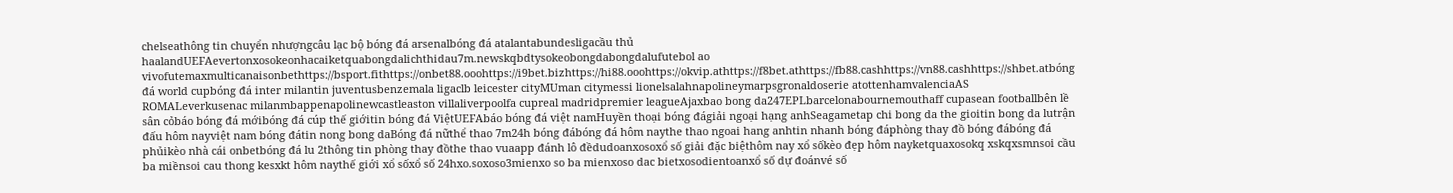chelseathông tin chuyển nhượngcâu lạc bộ bóng đá arsenalbóng đá atalantabundesligacầu thủ haalandUEFAevertonxosokeonhacaiketquabongdalichthidau7m.newskqbdtysokeobongdabongdalufutebol ao vivofutemaxmulticanaisonbethttps://bsport.fithttps://onbet88.ooohttps://i9bet.bizhttps://hi88.ooohttps://okvip.athttps://f8bet.athttps://fb88.cashhttps://vn88.cashhttps://shbet.atbóng đá world cupbóng đá inter milantin juventusbenzemala ligaclb leicester cityMUman citymessi lionelsalahnapolineymarpsgronaldoserie atottenhamvalenciaAS ROMALeverkusenac milanmbappenapolinewcastleaston villaliverpoolfa cupreal madridpremier leagueAjaxbao bong da247EPLbarcelonabournemouthaff cupasean footballbên lề sân cỏbáo bóng đá mớibóng đá cúp thế giớitin bóng đá ViệtUEFAbáo bóng đá việt namHuyền thoại bóng đágiải ngoại hạng anhSeagametap chi bong da the gioitin bong da lutrận đấu hôm nayviệt nam bóng đátin nong bong daBóng đá nữthể thao 7m24h bóng đábóng đá hôm naythe thao ngoai hang anhtin nhanh bóng đáphòng thay đồ bóng đábóng đá phủikèo nhà cái onbetbóng đá lu 2thông tin phòng thay đồthe thao vuaapp đánh lô đềdudoanxosoxổ số giải đặc biệthôm nay xổ sốkèo đẹp hôm nayketquaxosokq xskqxsmnsoi cầu ba miềnsoi cau thong kesxkt hôm naythế giới xổ sốxổ số 24hxo.soxoso3mienxo so ba mienxoso dac bietxosodientoanxổ số dự đoánvé số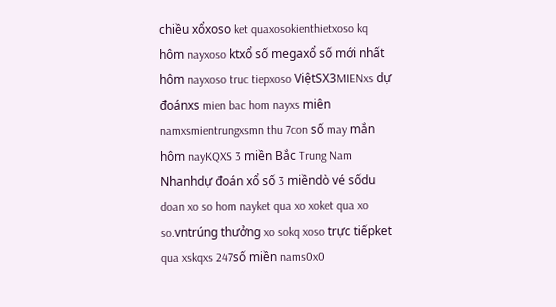chiều xổxoso ket quaxosokienthietxoso kq hôm nayxoso ktxổ số megaxổ số mới nhất hôm nayxoso truc tiepxoso ViệtSX3MIENxs dự đoánxs mien bac hom nayxs miên namxsmientrungxsmn thu 7con số may mắn hôm nayKQXS 3 miền Bắc Trung Nam Nhanhdự đoán xổ số 3 miềndò vé sốdu doan xo so hom nayket qua xo xoket qua xo so.vntrúng thưởng xo sokq xoso trực tiếpket qua xskqxs 247số miền nams0x0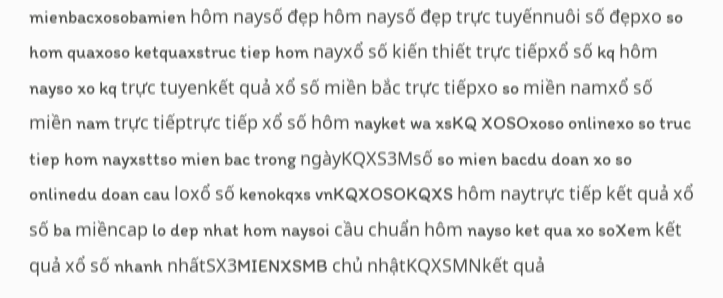mienbacxosobamien hôm naysố đẹp hôm naysố đẹp trực tuyếnnuôi số đẹpxo so hom quaxoso ketquaxstruc tiep hom nayxổ số kiến thiết trực tiếpxổ số kq hôm nayso xo kq trực tuyenkết quả xổ số miền bắc trực tiếpxo so miền namxổ số miền nam trực tiếptrực tiếp xổ số hôm nayket wa xsKQ XOSOxoso onlinexo so truc tiep hom nayxsttso mien bac trong ngàyKQXS3Msố so mien bacdu doan xo so onlinedu doan cau loxổ số kenokqxs vnKQXOSOKQXS hôm naytrực tiếp kết quả xổ số ba miềncap lo dep nhat hom naysoi cầu chuẩn hôm nayso ket qua xo soXem kết quả xổ số nhanh nhấtSX3MIENXSMB chủ nhậtKQXSMNkết quả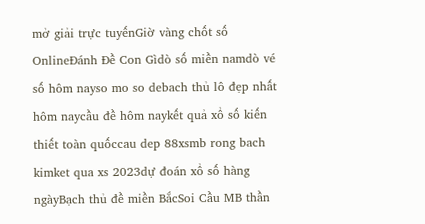mở giải trực tuyếnGiờ vàng chốt số OnlineĐánh Đề Con Gìdò số miền namdò vé số hôm nayso mo so debach thủ lô đẹp nhất hôm naycầu đề hôm naykết quả xổ số kiến thiết toàn quốccau dep 88xsmb rong bach kimket qua xs 2023dự đoán xổ số hàng ngàyBạch thủ đề miền BắcSoi Cầu MB thần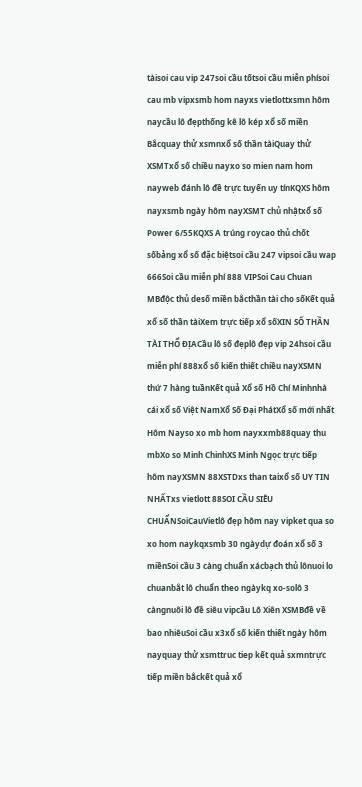tàisoi cau vip 247soi cầu tốtsoi cầu miễn phísoi cau mb vipxsmb hom nayxs vietlottxsmn hôm naycầu lô đẹpthống kê lô kép xổ số miền Bắcquay thử xsmnxổ số thần tàiQuay thử XSMTxổ số chiều nayxo so mien nam hom nayweb đánh lô đề trực tuyến uy tínKQXS hôm nayxsmb ngày hôm nayXSMT chủ nhậtxổ số Power 6/55KQXS A trúng roycao thủ chốt sốbảng xổ số đặc biệtsoi cầu 247 vipsoi cầu wap 666Soi cầu miễn phí 888 VIPSoi Cau Chuan MBđộc thủ desố miền bắcthần tài cho sốKết quả xổ số thần tàiXem trực tiếp xổ sốXIN SỐ THẦN TÀI THỔ ĐỊACầu lô số đẹplô đẹp vip 24hsoi cầu miễn phí 888xổ số kiến thiết chiều nayXSMN thứ 7 hàng tuầnKết quả Xổ số Hồ Chí Minhnhà cái xổ số Việt NamXổ Số Đại PhátXổ số mới nhất Hôm Nayso xo mb hom nayxxmb88quay thu mbXo so Minh ChinhXS Minh Ngọc trực tiếp hôm nayXSMN 88XSTDxs than taixổ số UY TIN NHẤTxs vietlott 88SOI CẦU SIÊU CHUẨNSoiCauVietlô đẹp hôm nay vipket qua so xo hom naykqxsmb 30 ngàydự đoán xổ số 3 miềnSoi cầu 3 càng chuẩn xácbạch thủ lônuoi lo chuanbắt lô chuẩn theo ngàykq xo-solô 3 càngnuôi lô đề siêu vipcầu Lô Xiên XSMBđề về bao nhiêuSoi cầu x3xổ số kiến thiết ngày hôm nayquay thử xsmttruc tiep kết quả sxmntrực tiếp miền bắckết quả xổ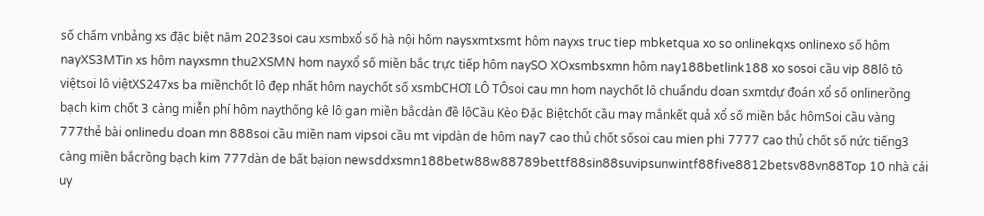số chấm vnbảng xs đặc biệt năm 2023soi cau xsmbxổ số hà nội hôm naysxmtxsmt hôm nayxs truc tiep mbketqua xo so onlinekqxs onlinexo số hôm nayXS3MTin xs hôm nayxsmn thu2XSMN hom nayxổ số miền bắc trực tiếp hôm naySO XOxsmbsxmn hôm nay188betlink188 xo sosoi cầu vip 88lô tô việtsoi lô việtXS247xs ba miềnchốt lô đẹp nhất hôm naychốt số xsmbCHƠI LÔ TÔsoi cau mn hom naychốt lô chuẩndu doan sxmtdự đoán xổ số onlinerồng bạch kim chốt 3 càng miễn phí hôm naythống kê lô gan miền bắcdàn đề lôCầu Kèo Đặc Biệtchốt cầu may mắnkết quả xổ số miền bắc hômSoi cầu vàng 777thẻ bài onlinedu doan mn 888soi cầu miền nam vipsoi cầu mt vipdàn de hôm nay7 cao thủ chốt sốsoi cau mien phi 7777 cao thủ chốt số nức tiếng3 càng miền bắcrồng bạch kim 777dàn de bất bạion newsddxsmn188betw88w88789bettf88sin88suvipsunwintf88five8812betsv88vn88Top 10 nhà cái uy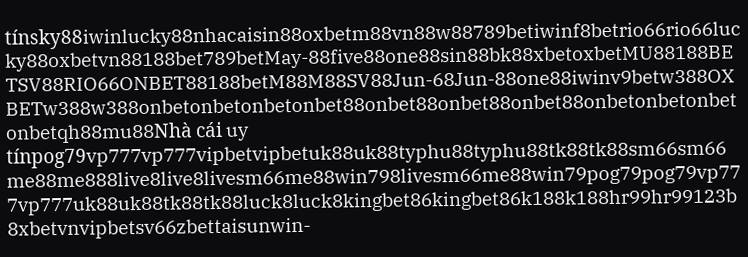tínsky88iwinlucky88nhacaisin88oxbetm88vn88w88789betiwinf8betrio66rio66lucky88oxbetvn88188bet789betMay-88five88one88sin88bk88xbetoxbetMU88188BETSV88RIO66ONBET88188betM88M88SV88Jun-68Jun-88one88iwinv9betw388OXBETw388w388onbetonbetonbetonbet88onbet88onbet88onbet88onbetonbetonbetonbetqh88mu88Nhà cái uy tínpog79vp777vp777vipbetvipbetuk88uk88typhu88typhu88tk88tk88sm66sm66me88me888live8live8livesm66me88win798livesm66me88win79pog79pog79vp777vp777uk88uk88tk88tk88luck8luck8kingbet86kingbet86k188k188hr99hr99123b8xbetvnvipbetsv66zbettaisunwin-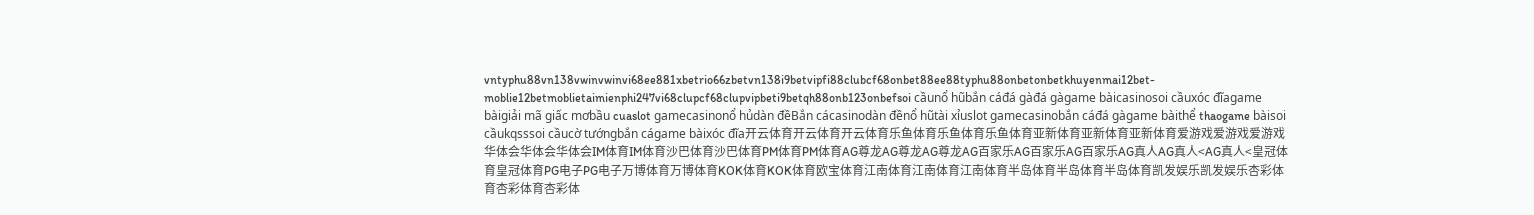vntyphu88vn138vwinvwinvi68ee881xbetrio66zbetvn138i9betvipfi88clubcf68onbet88ee88typhu88onbetonbetkhuyenmai12bet-moblie12betmoblietaimienphi247vi68clupcf68clupvipbeti9betqh88onb123onbefsoi cầunổ hũbắn cáđá gàđá gàgame bàicasinosoi cầuxóc đĩagame bàigiải mã giấc mơbầu cuaslot gamecasinonổ hủdàn đềBắn cácasinodàn đềnổ hũtài xỉuslot gamecasinobắn cáđá gàgame bàithể thaogame bàisoi cầukqsssoi cầucờ tướngbắn cágame bàixóc đĩa开云体育开云体育开云体育乐鱼体育乐鱼体育乐鱼体育亚新体育亚新体育亚新体育爱游戏爱游戏爱游戏华体会华体会华体会IM体育IM体育沙巴体育沙巴体育PM体育PM体育AG尊龙AG尊龙AG尊龙AG百家乐AG百家乐AG百家乐AG真人AG真人<AG真人<皇冠体育皇冠体育PG电子PG电子万博体育万博体育KOK体育KOK体育欧宝体育江南体育江南体育江南体育半岛体育半岛体育半岛体育凯发娱乐凯发娱乐杏彩体育杏彩体育杏彩体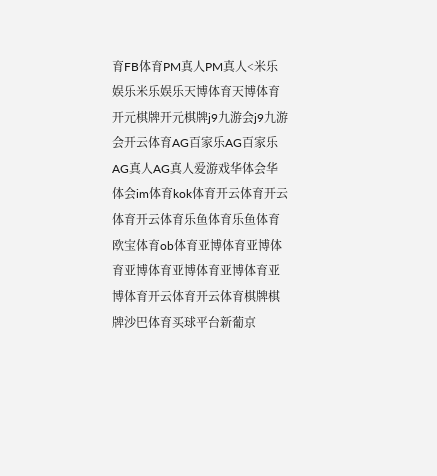育FB体育PM真人PM真人<米乐娱乐米乐娱乐天博体育天博体育开元棋牌开元棋牌j9九游会j9九游会开云体育AG百家乐AG百家乐AG真人AG真人爱游戏华体会华体会im体育kok体育开云体育开云体育开云体育乐鱼体育乐鱼体育欧宝体育ob体育亚博体育亚博体育亚博体育亚博体育亚博体育亚博体育开云体育开云体育棋牌棋牌沙巴体育买球平台新葡京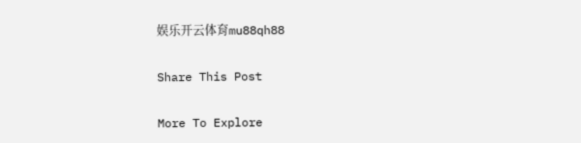娱乐开云体育mu88qh88

Share This Post

More To Explore